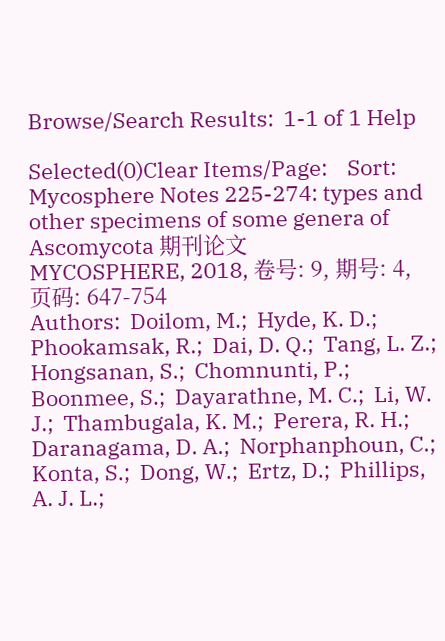Browse/Search Results:  1-1 of 1 Help

Selected(0)Clear Items/Page:    Sort:
Mycosphere Notes 225-274: types and other specimens of some genera of Ascomycota 期刊论文
MYCOSPHERE, 2018, 卷号: 9, 期号: 4, 页码: 647-754
Authors:  Doilom, M.;  Hyde, K. D.;  Phookamsak, R.;  Dai, D. Q.;  Tang, L. Z.;  Hongsanan, S.;  Chomnunti, P.;  Boonmee, S.;  Dayarathne, M. C.;  Li, W. J.;  Thambugala, K. M.;  Perera, R. H.;  Daranagama, D. A.;  Norphanphoun, C.;  Konta, S.;  Dong, W.;  Ertz, D.;  Phillips, A. J. L.;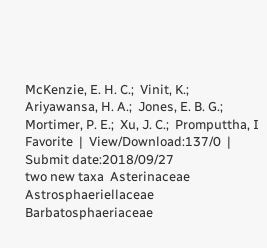McKenzie, E. H. C.;  Vinit, K.;  Ariyawansa, H. A.;  Jones, E. B. G.;  Mortimer, P. E.;  Xu, J. C.;  Promputtha, I
Favorite  |  View/Download:137/0  |  Submit date:2018/09/27
two new taxa  Asterinaceae  Astrosphaeriellaceae  Barbatosphaeriaceae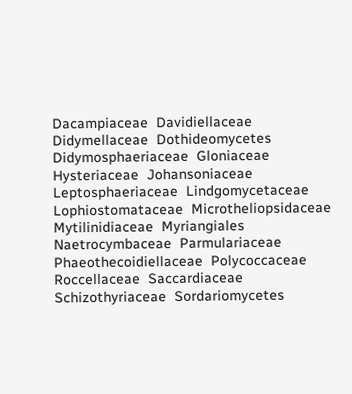Dacampiaceae  Davidiellaceae  Didymellaceae  Dothideomycetes  Didymosphaeriaceae  Gloniaceae  Hysteriaceae  Johansoniaceae  Leptosphaeriaceae  Lindgomycetaceae  Lophiostomataceae  Microtheliopsidaceae  Mytilinidiaceae  Myriangiales  Naetrocymbaceae  Parmulariaceae  Phaeothecoidiellaceae  Polycoccaceae  Roccellaceae  Saccardiaceae  Schizothyriaceae  Sordariomycetes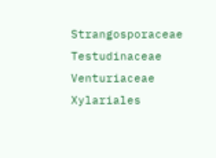Strangosporaceae  Testudinaceae  Venturiaceae  Xylariales